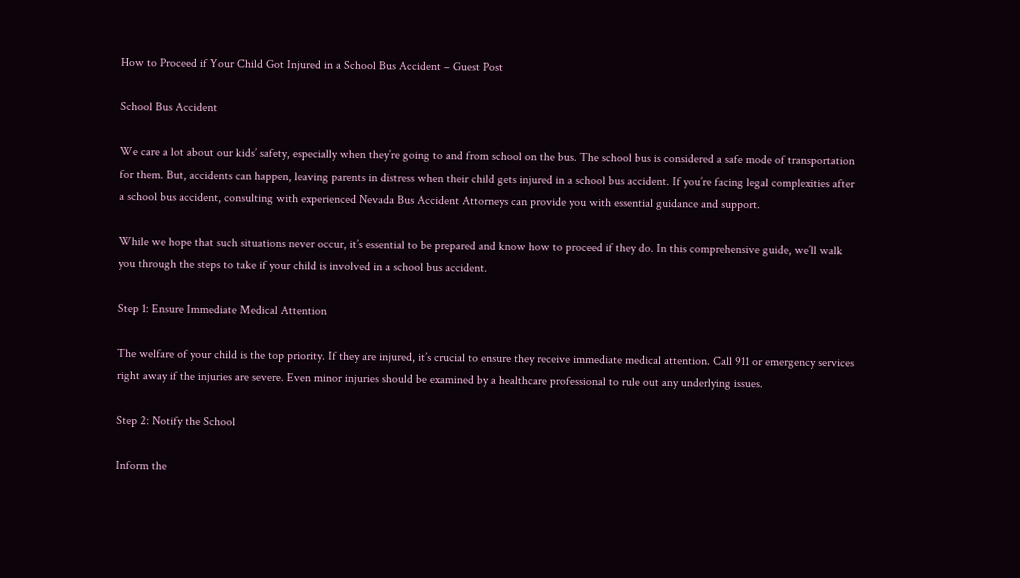How to Proceed if Your Child Got Injured in a School Bus Accident – Guest Post

School Bus Accident

We care a lot about our kids’ safety, especially when they’re going to and from school on the bus. The school bus is considered a safe mode of transportation for them. But, accidents can happen, leaving parents in distress when their child gets injured in a school bus accident. If you’re facing legal complexities after a school bus accident, consulting with experienced Nevada Bus Accident Attorneys can provide you with essential guidance and support.

While we hope that such situations never occur, it’s essential to be prepared and know how to proceed if they do. In this comprehensive guide, we’ll walk you through the steps to take if your child is involved in a school bus accident.

Step 1: Ensure Immediate Medical Attention

The welfare of your child is the top priority. If they are injured, it’s crucial to ensure they receive immediate medical attention. Call 911 or emergency services right away if the injuries are severe. Even minor injuries should be examined by a healthcare professional to rule out any underlying issues.

Step 2: Notify the School

Inform the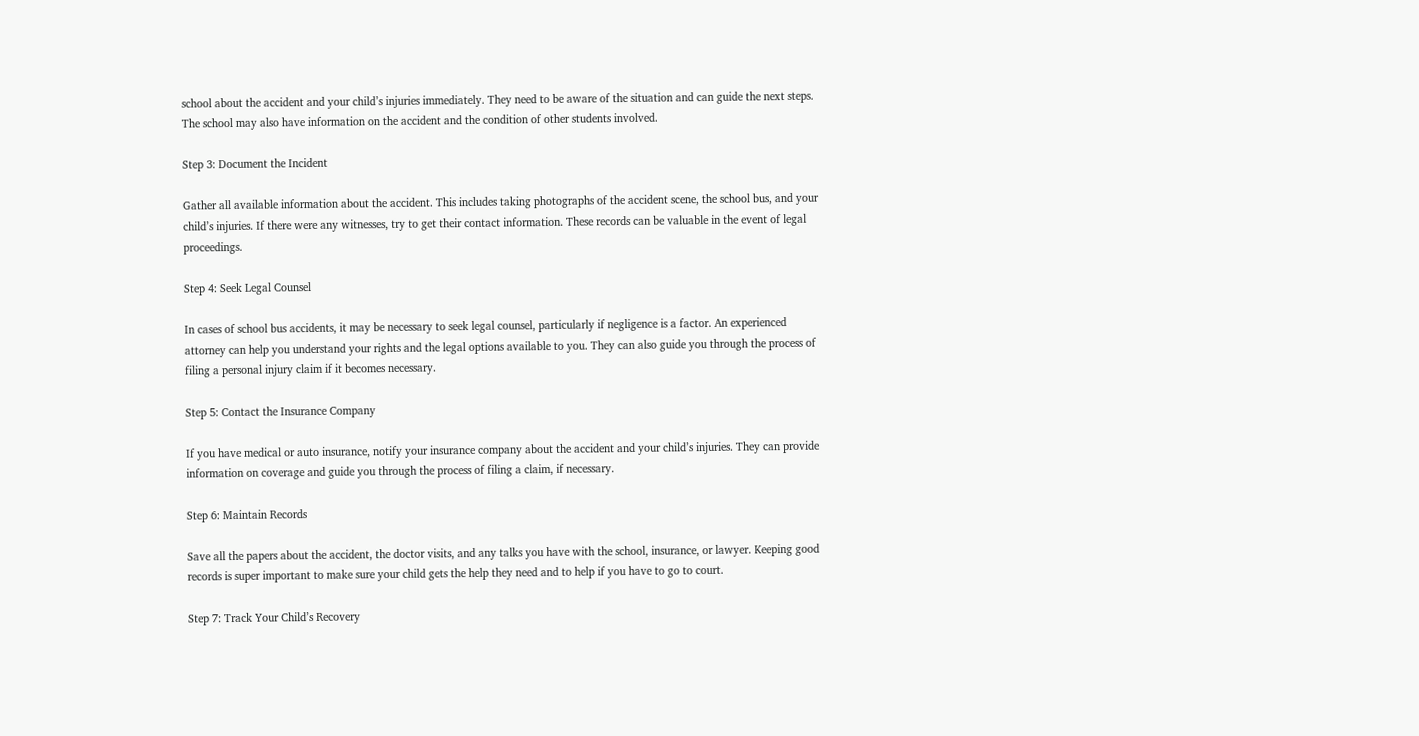school about the accident and your child’s injuries immediately. They need to be aware of the situation and can guide the next steps. The school may also have information on the accident and the condition of other students involved.

Step 3: Document the Incident

Gather all available information about the accident. This includes taking photographs of the accident scene, the school bus, and your child’s injuries. If there were any witnesses, try to get their contact information. These records can be valuable in the event of legal proceedings.

Step 4: Seek Legal Counsel

In cases of school bus accidents, it may be necessary to seek legal counsel, particularly if negligence is a factor. An experienced attorney can help you understand your rights and the legal options available to you. They can also guide you through the process of filing a personal injury claim if it becomes necessary.

Step 5: Contact the Insurance Company

If you have medical or auto insurance, notify your insurance company about the accident and your child’s injuries. They can provide information on coverage and guide you through the process of filing a claim, if necessary.

Step 6: Maintain Records

Save all the papers about the accident, the doctor visits, and any talks you have with the school, insurance, or lawyer. Keeping good records is super important to make sure your child gets the help they need and to help if you have to go to court.

Step 7: Track Your Child’s Recovery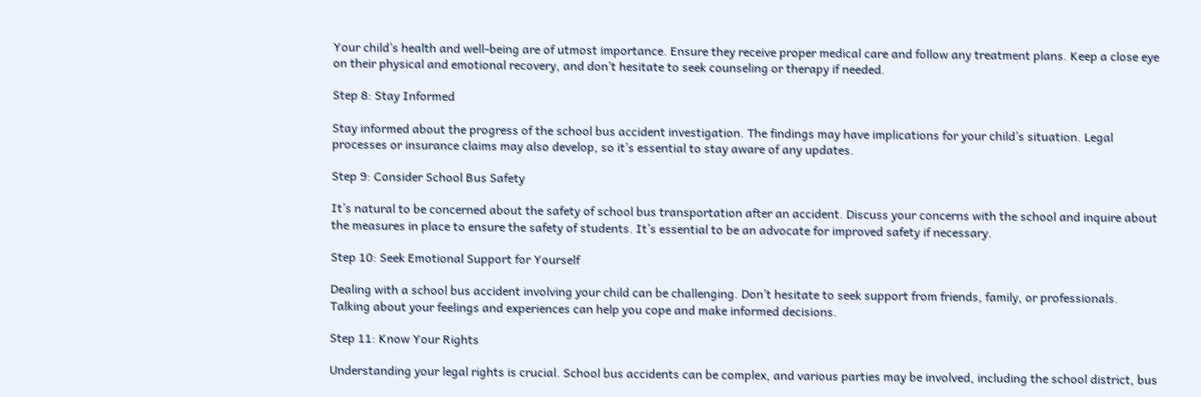Your child’s health and well-being are of utmost importance. Ensure they receive proper medical care and follow any treatment plans. Keep a close eye on their physical and emotional recovery, and don’t hesitate to seek counseling or therapy if needed.

Step 8: Stay Informed

Stay informed about the progress of the school bus accident investigation. The findings may have implications for your child’s situation. Legal processes or insurance claims may also develop, so it’s essential to stay aware of any updates.

Step 9: Consider School Bus Safety

It’s natural to be concerned about the safety of school bus transportation after an accident. Discuss your concerns with the school and inquire about the measures in place to ensure the safety of students. It’s essential to be an advocate for improved safety if necessary.

Step 10: Seek Emotional Support for Yourself

Dealing with a school bus accident involving your child can be challenging. Don’t hesitate to seek support from friends, family, or professionals. Talking about your feelings and experiences can help you cope and make informed decisions.

Step 11: Know Your Rights

Understanding your legal rights is crucial. School bus accidents can be complex, and various parties may be involved, including the school district, bus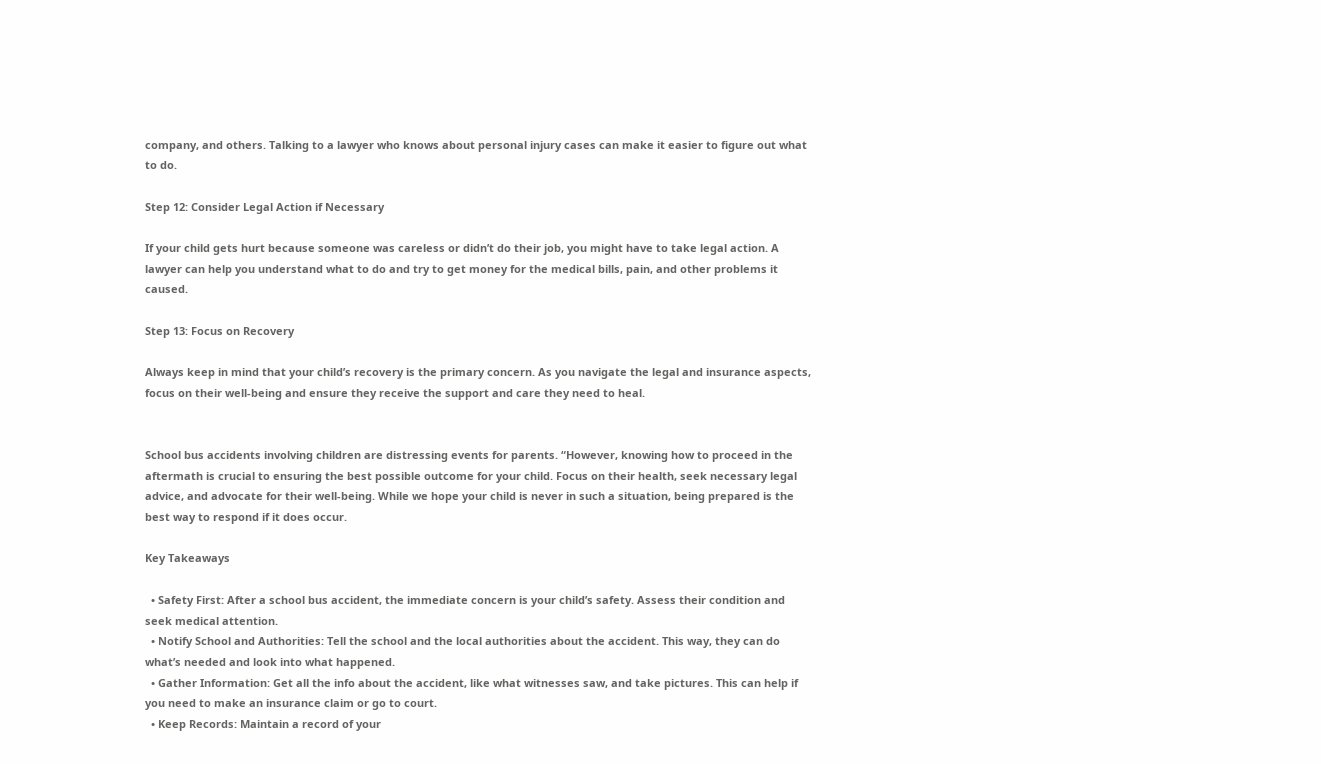company, and others. Talking to a lawyer who knows about personal injury cases can make it easier to figure out what to do.

Step 12: Consider Legal Action if Necessary

If your child gets hurt because someone was careless or didn’t do their job, you might have to take legal action. A lawyer can help you understand what to do and try to get money for the medical bills, pain, and other problems it caused.

Step 13: Focus on Recovery

Always keep in mind that your child’s recovery is the primary concern. As you navigate the legal and insurance aspects, focus on their well-being and ensure they receive the support and care they need to heal.


School bus accidents involving children are distressing events for parents. “However, knowing how to proceed in the aftermath is crucial to ensuring the best possible outcome for your child. Focus on their health, seek necessary legal advice, and advocate for their well-being. While we hope your child is never in such a situation, being prepared is the best way to respond if it does occur.

Key Takeaways

  • Safety First: After a school bus accident, the immediate concern is your child’s safety. Assess their condition and seek medical attention.
  • Notify School and Authorities: Tell the school and the local authorities about the accident. This way, they can do what’s needed and look into what happened.
  • Gather Information: Get all the info about the accident, like what witnesses saw, and take pictures. This can help if you need to make an insurance claim or go to court.
  • Keep Records: Maintain a record of your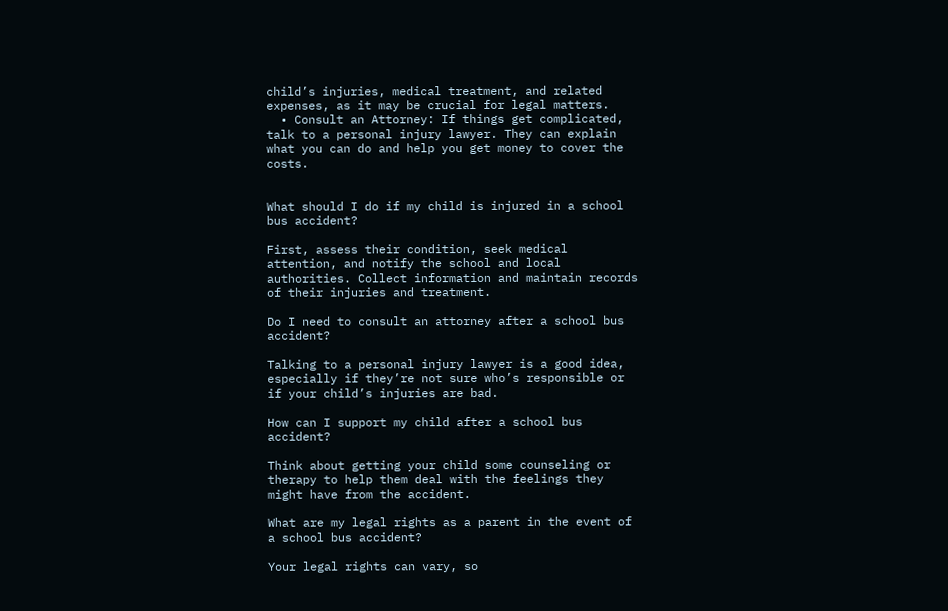child’s injuries, medical treatment, and related expenses, as it may be crucial for legal matters.
  • Consult an Attorney: If things get complicated, talk to a personal injury lawyer. They can explain what you can do and help you get money to cover the costs.


What should I do if my child is injured in a school bus accident?

First, assess their condition, seek medical attention, and notify the school and local authorities. Collect information and maintain records of their injuries and treatment.

Do I need to consult an attorney after a school bus accident?

Talking to a personal injury lawyer is a good idea, especially if they’re not sure who’s responsible or if your child’s injuries are bad.

How can I support my child after a school bus accident?

Think about getting your child some counseling or therapy to help them deal with the feelings they might have from the accident.

What are my legal rights as a parent in the event of a school bus accident?

Your legal rights can vary, so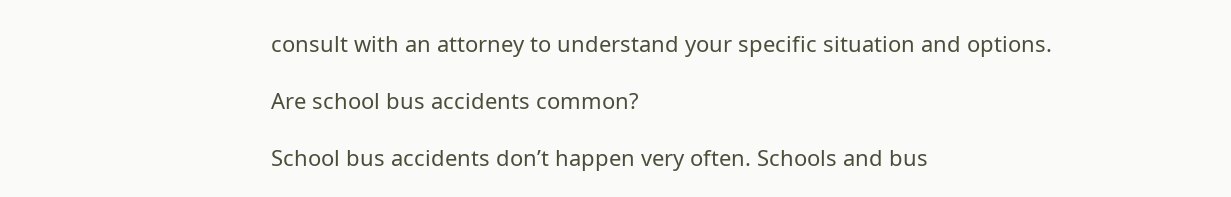consult with an attorney to understand your specific situation and options.

Are school bus accidents common?

School bus accidents don’t happen very often. Schools and bus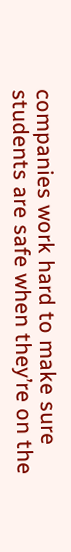companies work hard to make sure students are safe when they’re on the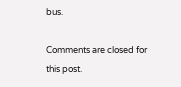bus.

Comments are closed for this post.